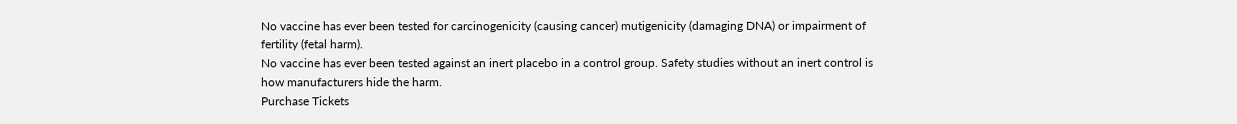No vaccine has ever been tested for carcinogenicity (causing cancer) mutigenicity (damaging DNA) or impairment of fertility (fetal harm).
No vaccine has ever been tested against an inert placebo in a control group. Safety studies without an inert control is how manufacturers hide the harm.
Purchase Tickets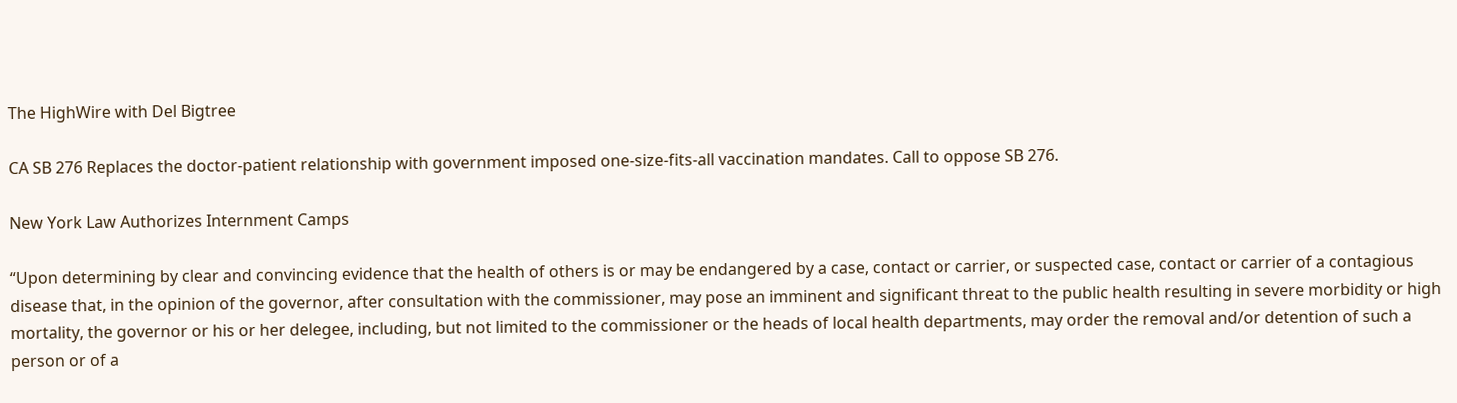The HighWire with Del Bigtree

CA SB 276 Replaces the doctor-patient relationship with government imposed one-size-fits-all vaccination mandates. Call to oppose SB 276.

New York Law Authorizes Internment Camps

“Upon determining by clear and convincing evidence that the health of others is or may be endangered by a case, contact or carrier, or suspected case, contact or carrier of a contagious disease that, in the opinion of the governor, after consultation with the commissioner, may pose an imminent and significant threat to the public health resulting in severe morbidity or high mortality, the governor or his or her delegee, including, but not limited to the commissioner or the heads of local health departments, may order the removal and/or detention of such a person or of a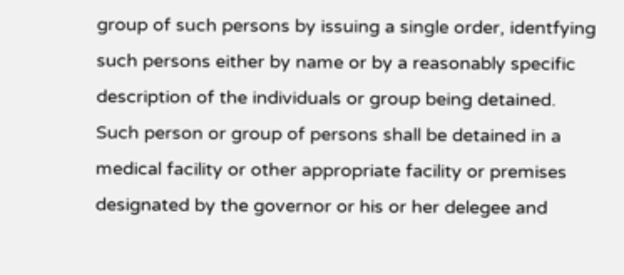group of such persons by issuing a single order, identfying such persons either by name or by a reasonably specific description of the individuals or group being detained. Such person or group of persons shall be detained in a medical facility or other appropriate facility or premises designated by the governor or his or her delegee and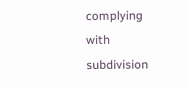complying with subdivision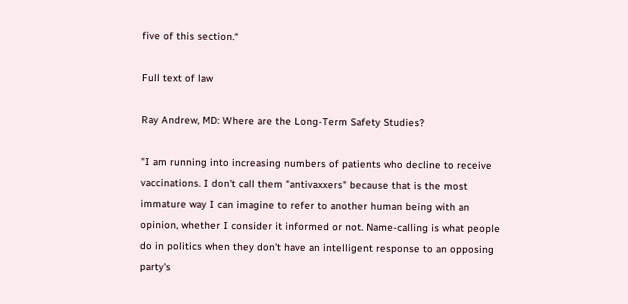five of this section.“

Full text of law

Ray Andrew, MD: Where are the Long-Term Safety Studies?

"I am running into increasing numbers of patients who decline to receive vaccinations. I don't call them "antivaxxers" because that is the most immature way I can imagine to refer to another human being with an opinion, whether I consider it informed or not. Name-calling is what people do in politics when they don't have an intelligent response to an opposing party's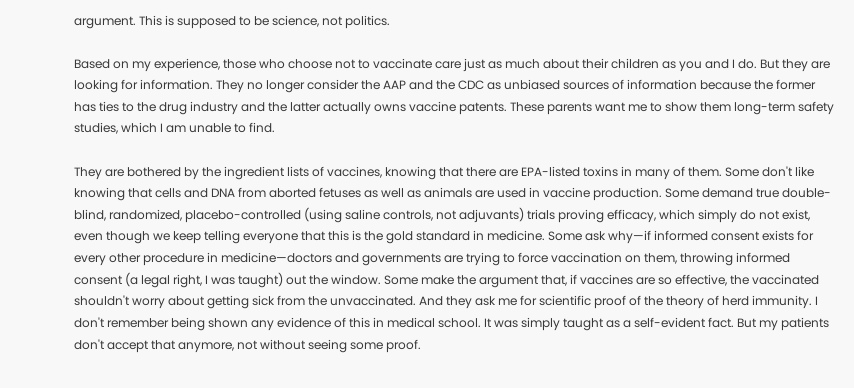argument. This is supposed to be science, not politics.

Based on my experience, those who choose not to vaccinate care just as much about their children as you and I do. But they are looking for information. They no longer consider the AAP and the CDC as unbiased sources of information because the former has ties to the drug industry and the latter actually owns vaccine patents. These parents want me to show them long-term safety studies, which I am unable to find.

They are bothered by the ingredient lists of vaccines, knowing that there are EPA-listed toxins in many of them. Some don't like knowing that cells and DNA from aborted fetuses as well as animals are used in vaccine production. Some demand true double-blind, randomized, placebo-controlled (using saline controls, not adjuvants) trials proving efficacy, which simply do not exist, even though we keep telling everyone that this is the gold standard in medicine. Some ask why—if informed consent exists for every other procedure in medicine—doctors and governments are trying to force vaccination on them, throwing informed consent (a legal right, I was taught) out the window. Some make the argument that, if vaccines are so effective, the vaccinated shouldn't worry about getting sick from the unvaccinated. And they ask me for scientific proof of the theory of herd immunity. I don't remember being shown any evidence of this in medical school. It was simply taught as a self-evident fact. But my patients don't accept that anymore, not without seeing some proof.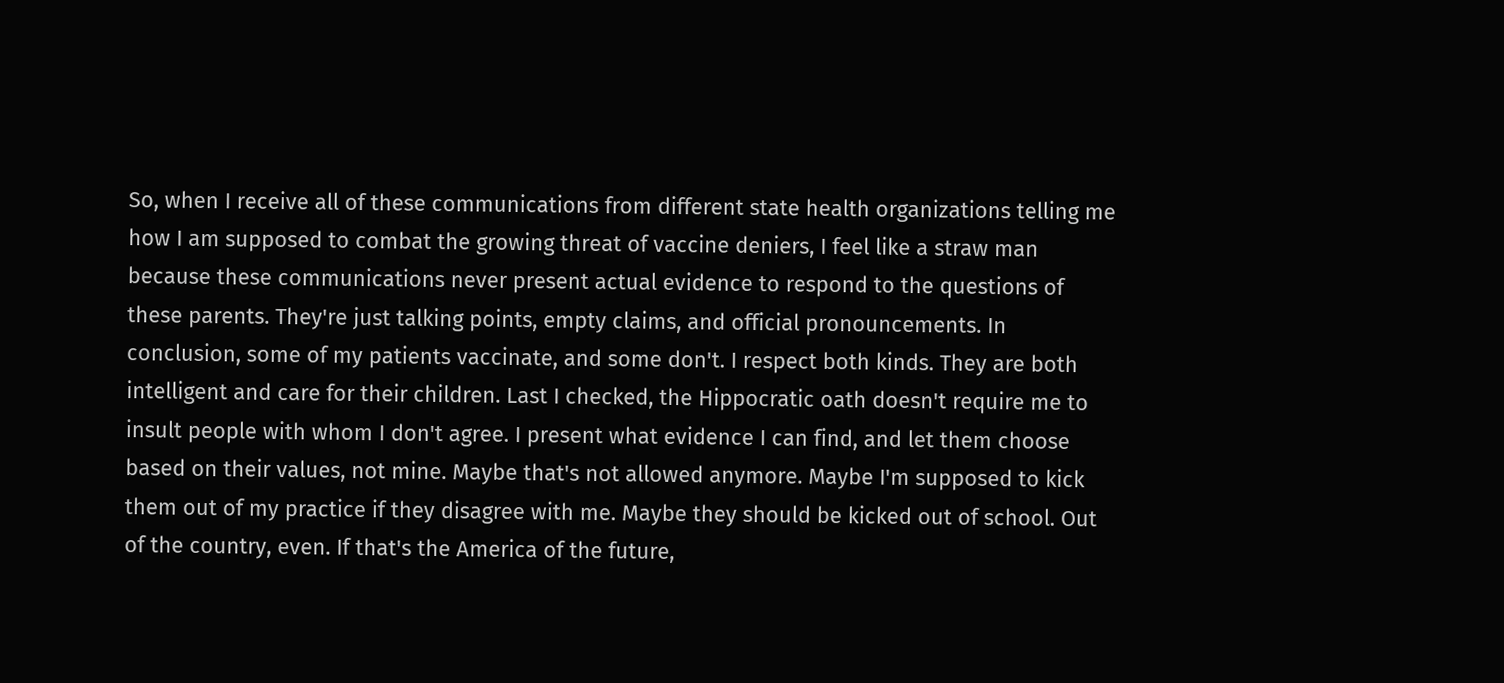So, when I receive all of these communications from different state health organizations telling me how I am supposed to combat the growing threat of vaccine deniers, I feel like a straw man because these communications never present actual evidence to respond to the questions of these parents. They're just talking points, empty claims, and official pronouncements. In conclusion, some of my patients vaccinate, and some don't. I respect both kinds. They are both intelligent and care for their children. Last I checked, the Hippocratic oath doesn't require me to insult people with whom I don't agree. I present what evidence I can find, and let them choose based on their values, not mine. Maybe that's not allowed anymore. Maybe I'm supposed to kick them out of my practice if they disagree with me. Maybe they should be kicked out of school. Out of the country, even. If that's the America of the future,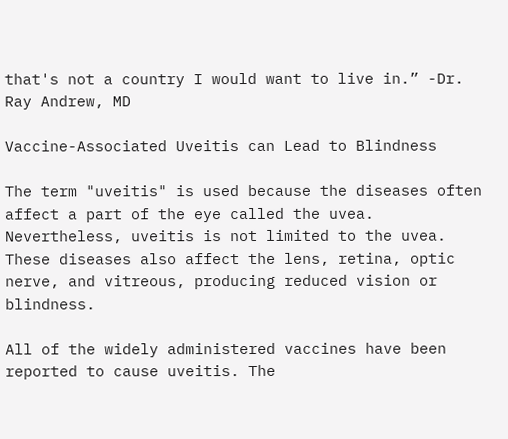that's not a country I would want to live in.” -Dr. Ray Andrew, MD

Vaccine-Associated Uveitis can Lead to Blindness

The term "uveitis" is used because the diseases often affect a part of the eye called the uvea. Nevertheless, uveitis is not limited to the uvea. These diseases also affect the lens, retina, optic nerve, and vitreous, producing reduced vision or blindness.

All of the widely administered vaccines have been reported to cause uveitis. The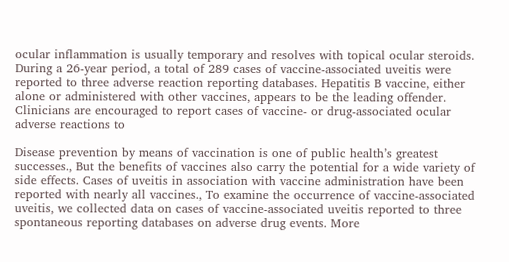ocular inflammation is usually temporary and resolves with topical ocular steroids. During a 26-year period, a total of 289 cases of vaccine-associated uveitis were reported to three adverse reaction reporting databases. Hepatitis B vaccine, either alone or administered with other vaccines, appears to be the leading offender. Clinicians are encouraged to report cases of vaccine- or drug-associated ocular adverse reactions to

Disease prevention by means of vaccination is one of public health’s greatest successes., But the benefits of vaccines also carry the potential for a wide variety of side effects. Cases of uveitis in association with vaccine administration have been reported with nearly all vaccines., To examine the occurrence of vaccine-associated uveitis, we collected data on cases of vaccine-associated uveitis reported to three spontaneous reporting databases on adverse drug events. More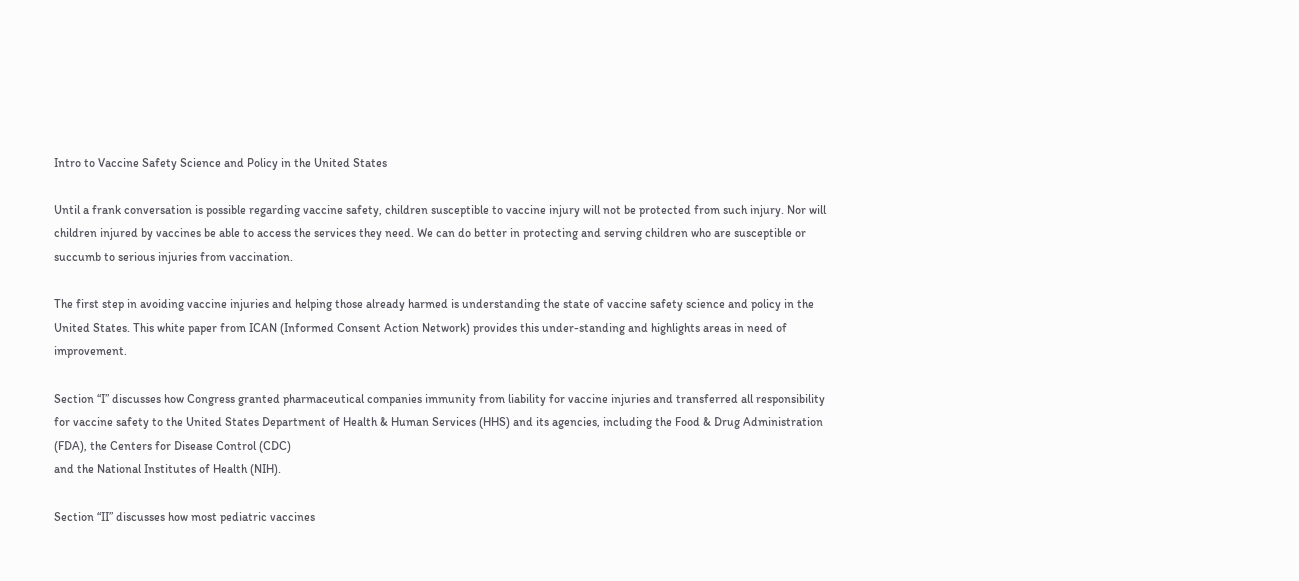Intro to Vaccine Safety Science and Policy in the United States

Until a frank conversation is possible regarding vaccine safety, children susceptible to vaccine injury will not be protected from such injury. Nor will children injured by vaccines be able to access the services they need. We can do better in protecting and serving children who are susceptible or succumb to serious injuries from vaccination.

The first step in avoiding vaccine injuries and helping those already harmed is understanding the state of vaccine safety science and policy in the United States. This white paper from ICAN (Informed Consent Action Network) provides this under-standing and highlights areas in need of improvement.

Section “I” discusses how Congress granted pharmaceutical companies immunity from liability for vaccine injuries and transferred all responsibility for vaccine safety to the United States Department of Health & Human Services (HHS) and its agencies, including the Food & Drug Administration
(FDA), the Centers for Disease Control (CDC)
and the National Institutes of Health (NIH).

Section “II” discusses how most pediatric vaccines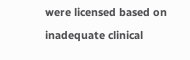were licensed based on inadequate clinical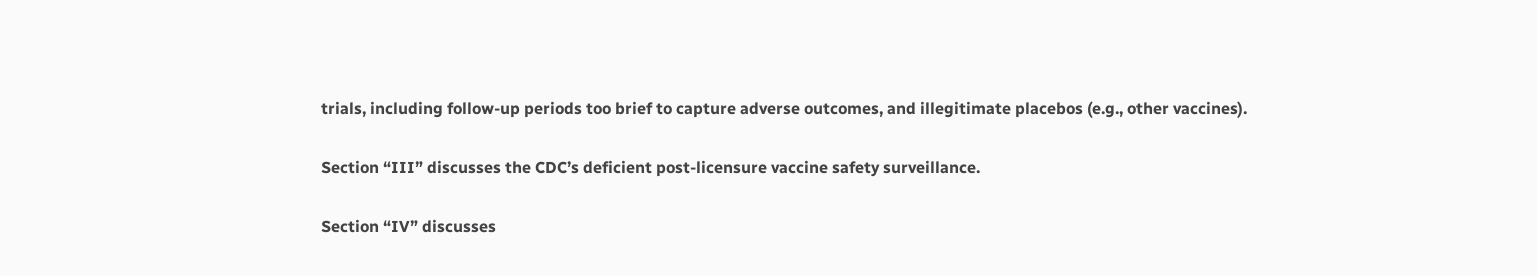trials, including follow-up periods too brief to capture adverse outcomes, and illegitimate placebos (e.g., other vaccines).

Section “III” discusses the CDC’s deficient post-licensure vaccine safety surveillance.

Section “IV” discusses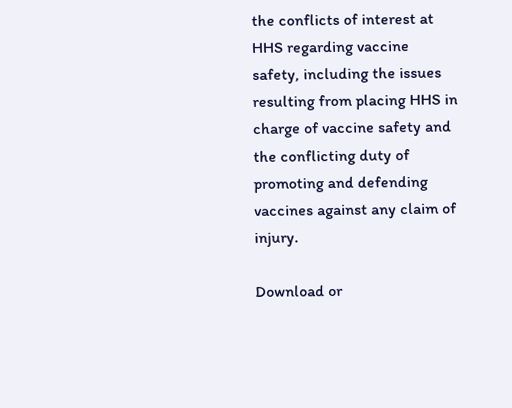the conflicts of interest at HHS regarding vaccine safety, including the issues resulting from placing HHS in charge of vaccine safety and the conflicting duty of promoting and defending vaccines against any claim of injury.

Download or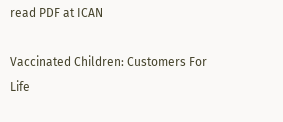read PDF at ICAN

Vaccinated Children: Customers For Life